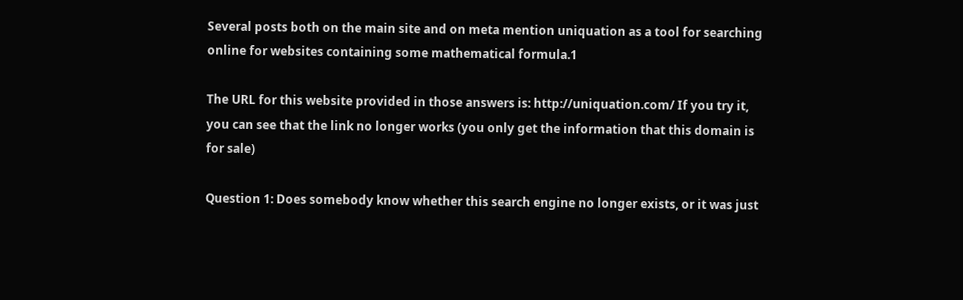Several posts both on the main site and on meta mention uniquation as a tool for searching online for websites containing some mathematical formula.1

The URL for this website provided in those answers is: http://uniquation.com/ If you try it, you can see that the link no longer works (you only get the information that this domain is for sale)

Question 1: Does somebody know whether this search engine no longer exists, or it was just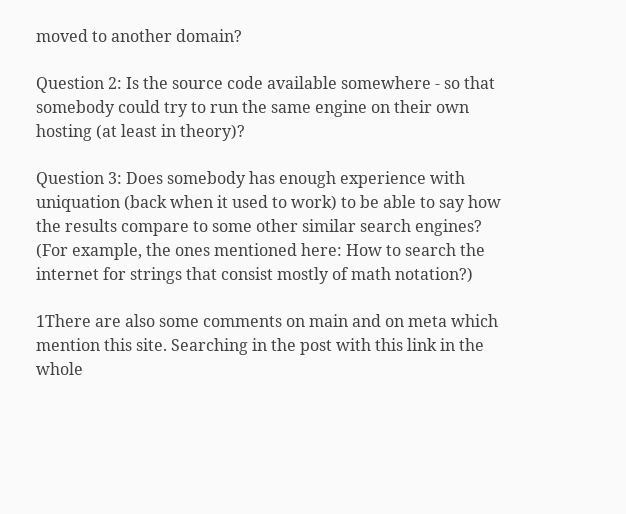moved to another domain?

Question 2: Is the source code available somewhere - so that somebody could try to run the same engine on their own hosting (at least in theory)?

Question 3: Does somebody has enough experience with uniquation (back when it used to work) to be able to say how the results compare to some other similar search engines? (For example, the ones mentioned here: How to search the internet for strings that consist mostly of math notation?)

1There are also some comments on main and on meta which mention this site. Searching in the post with this link in the whole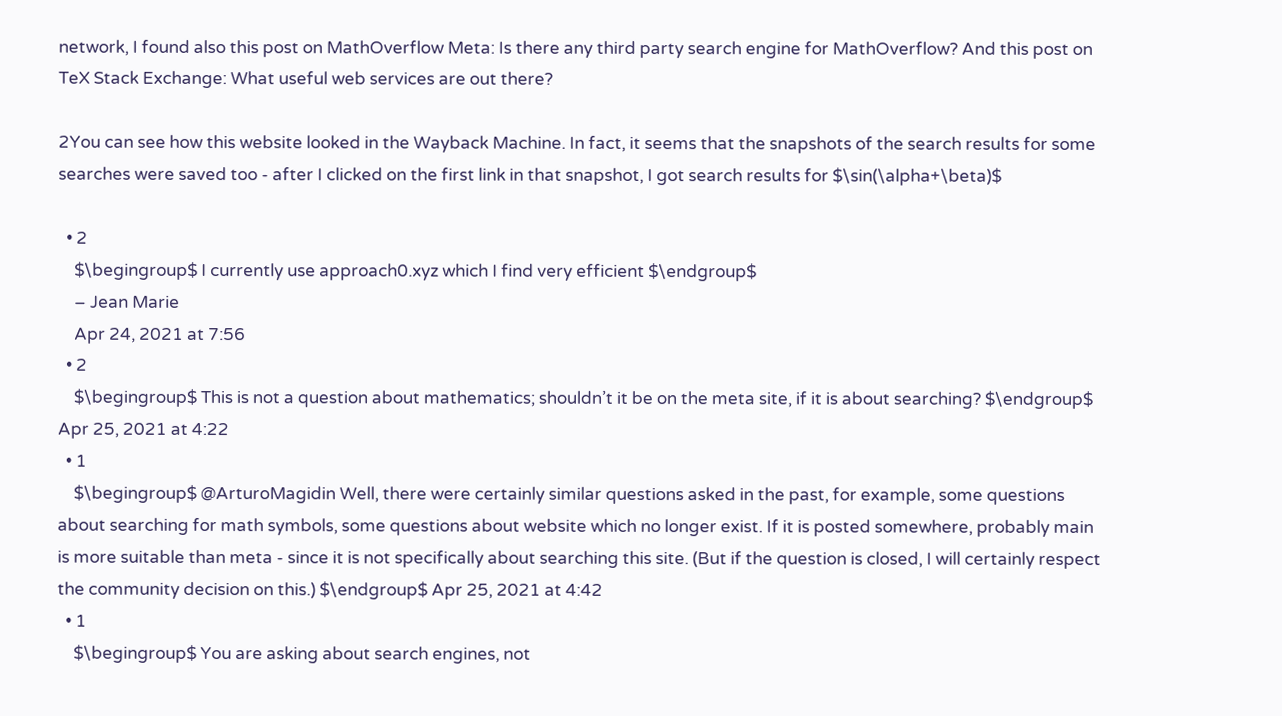network, I found also this post on MathOverflow Meta: Is there any third party search engine for MathOverflow? And this post on TeX Stack Exchange: What useful web services are out there?

2You can see how this website looked in the Wayback Machine. In fact, it seems that the snapshots of the search results for some searches were saved too - after I clicked on the first link in that snapshot, I got search results for $\sin(\alpha+\beta)$

  • 2
    $\begingroup$ I currently use approach0.xyz which I find very efficient $\endgroup$
    – Jean Marie
    Apr 24, 2021 at 7:56
  • 2
    $\begingroup$ This is not a question about mathematics; shouldn’t it be on the meta site, if it is about searching? $\endgroup$ Apr 25, 2021 at 4:22
  • 1
    $\begingroup$ @ArturoMagidin Well, there were certainly similar questions asked in the past, for example, some questions about searching for math symbols, some questions about website which no longer exist. If it is posted somewhere, probably main is more suitable than meta - since it is not specifically about searching this site. (But if the question is closed, I will certainly respect the community decision on this.) $\endgroup$ Apr 25, 2021 at 4:42
  • 1
    $\begingroup$ You are asking about search engines, not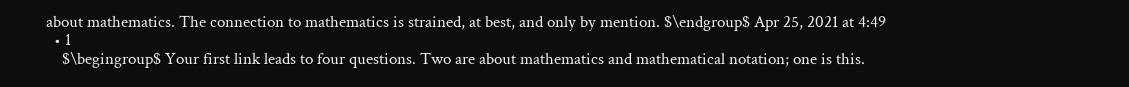about mathematics. The connection to mathematics is strained, at best, and only by mention. $\endgroup$ Apr 25, 2021 at 4:49
  • 1
    $\begingroup$ Your first link leads to four questions. Two are about mathematics and mathematical notation; one is this.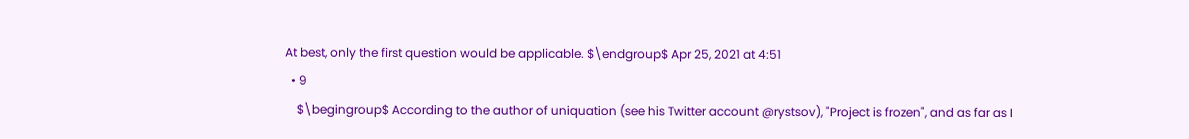At best, only the first question would be applicable. $\endgroup$ Apr 25, 2021 at 4:51
  • 9
    $\begingroup$ According to the author of uniquation (see his Twitter account @rystsov), "Project is frozen", and as far as I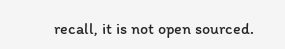recall, it is not open sourced.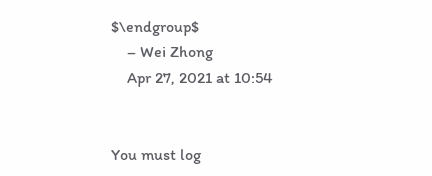$\endgroup$
    – Wei Zhong
    Apr 27, 2021 at 10:54


You must log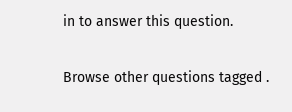in to answer this question.

Browse other questions tagged .